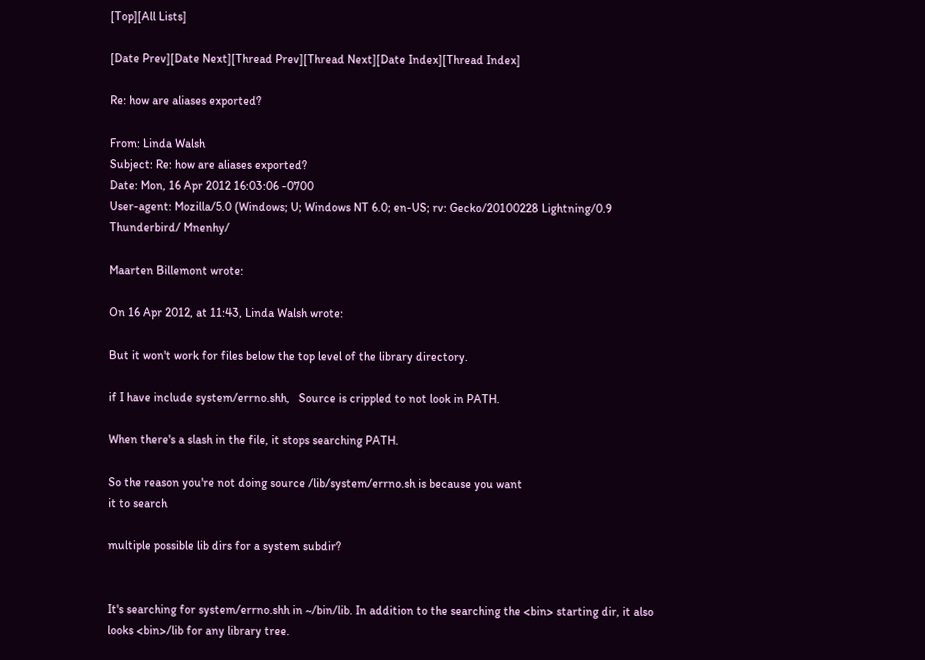[Top][All Lists]

[Date Prev][Date Next][Thread Prev][Thread Next][Date Index][Thread Index]

Re: how are aliases exported?

From: Linda Walsh
Subject: Re: how are aliases exported?
Date: Mon, 16 Apr 2012 16:03:06 -0700
User-agent: Mozilla/5.0 (Windows; U; Windows NT 6.0; en-US; rv: Gecko/20100228 Lightning/0.9 Thunderbird/ Mnenhy/

Maarten Billemont wrote:

On 16 Apr 2012, at 11:43, Linda Walsh wrote:

But it won't work for files below the top level of the library directory.

if I have include system/errno.shh,   Source is crippled to not look in PATH.

When there's a slash in the file, it stops searching PATH.

So the reason you're not doing source /lib/system/errno.sh is because you want
it to search

multiple possible lib dirs for a system subdir?


It's searching for system/errno.shh in ~/bin/lib. In addition to the searching the <bin> starting dir, it also looks <bin>/lib for any library tree.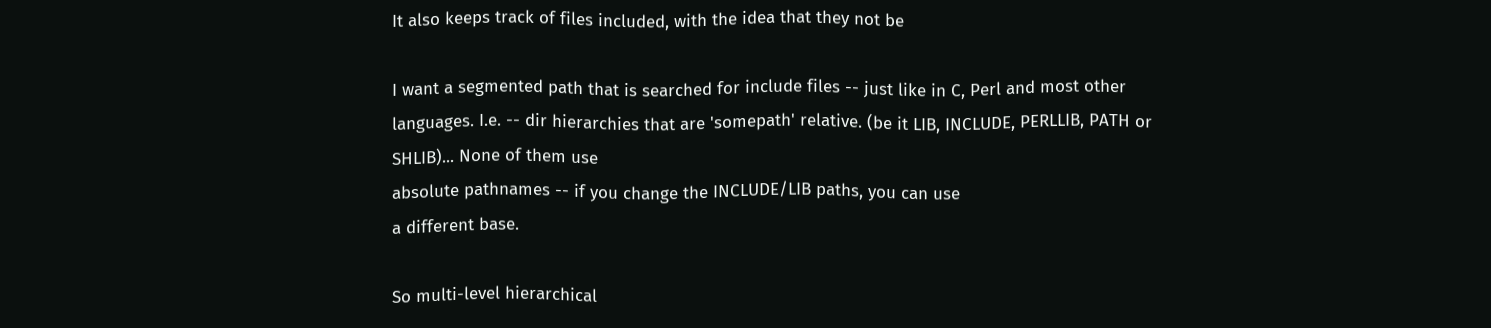It also keeps track of files included, with the idea that they not be

I want a segmented path that is searched for include files -- just like in C, Perl and most other languages. I.e. -- dir hierarchies that are 'somepath' relative. (be it LIB, INCLUDE, PERLLIB, PATH or SHLIB)... None of them use
absolute pathnames -- if you change the INCLUDE/LIB paths, you can use
a different base.

So multi-level hierarchical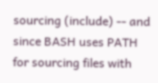sourcing (include) -- and since BASH uses PATH
for sourcing files with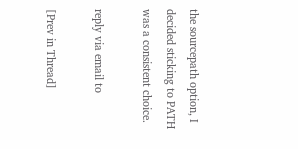the sourcepath option, I decided sticking to PATH
was a consistent choice.

reply via email to

[Prev in Thread]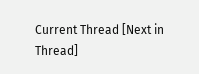Current Thread [Next in Thread]